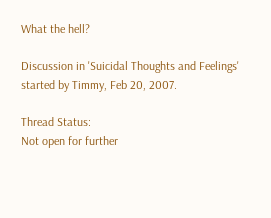What the hell?

Discussion in 'Suicidal Thoughts and Feelings' started by Timmy, Feb 20, 2007.

Thread Status:
Not open for further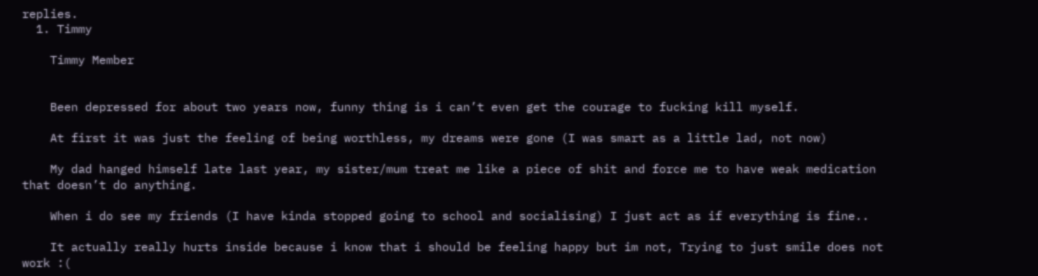replies.
  1. Timmy

    Timmy Member


    Been depressed for about two years now, funny thing is i can’t even get the courage to fucking kill myself.

    At first it was just the feeling of being worthless, my dreams were gone (I was smart as a little lad, not now)

    My dad hanged himself late last year, my sister/mum treat me like a piece of shit and force me to have weak medication that doesn’t do anything.

    When i do see my friends (I have kinda stopped going to school and socialising) I just act as if everything is fine..

    It actually really hurts inside because i know that i should be feeling happy but im not, Trying to just smile does not work :(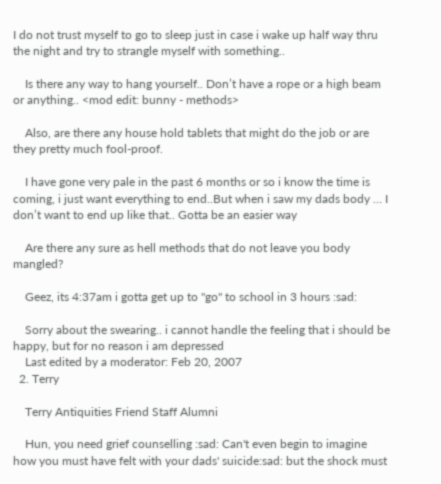I do not trust myself to go to sleep just in case i wake up half way thru the night and try to strangle myself with something..

    Is there any way to hang yourself.. Don’t have a rope or a high beam or anything.. <mod edit: bunny - methods>

    Also, are there any house hold tablets that might do the job or are they pretty much fool-proof.

    I have gone very pale in the past 6 months or so i know the time is coming, i just want everything to end..But when i saw my dads body … I don’t want to end up like that.. Gotta be an easier way

    Are there any sure as hell methods that do not leave you body mangled?

    Geez, its 4:37am i gotta get up to "go" to school in 3 hours :sad:

    Sorry about the swearing.. i cannot handle the feeling that i should be happy, but for no reason i am depressed
    Last edited by a moderator: Feb 20, 2007
  2. Terry

    Terry Antiquities Friend Staff Alumni

    Hun, you need grief counselling :sad: Can't even begin to imagine how you must have felt with your dads' suicide:sad: but the shock must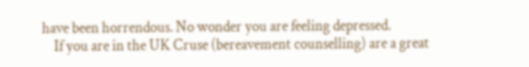have been horrendous. No wonder you are feeling depressed.
    If you are in the UK Cruse (bereavement counselling) are a great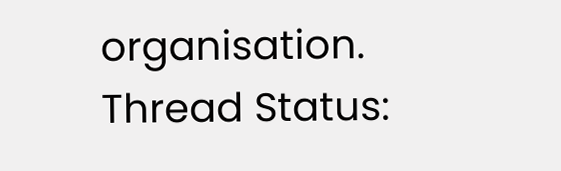organisation.
Thread Status: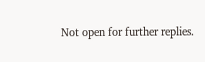Not open for further replies.